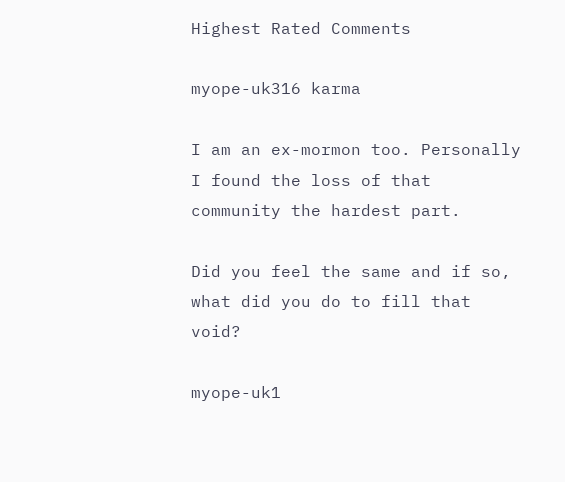Highest Rated Comments

myope-uk316 karma

I am an ex-mormon too. Personally I found the loss of that community the hardest part.

Did you feel the same and if so, what did you do to fill that void?

myope-uk1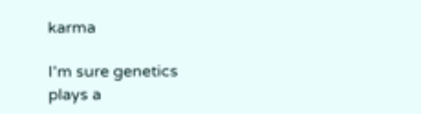karma

I'm sure genetics plays a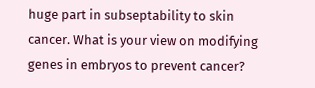huge part in subseptability to skin cancer. What is your view on modifying genes in embryos to prevent cancer?